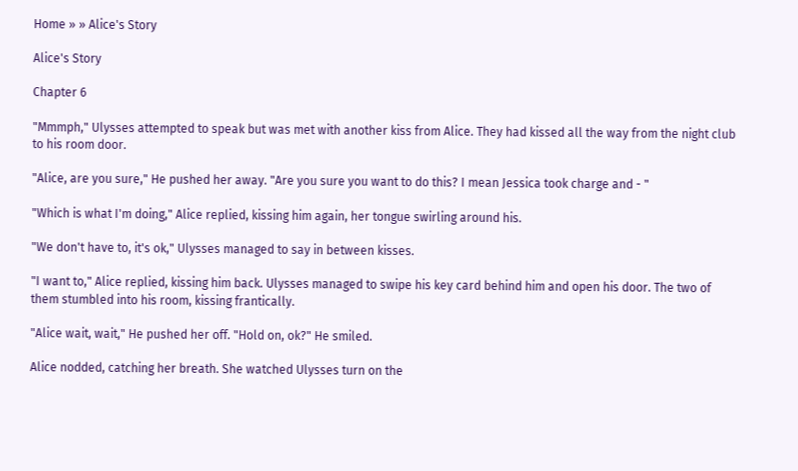Home » » Alice's Story

Alice's Story

Chapter 6

"Mmmph," Ulysses attempted to speak but was met with another kiss from Alice. They had kissed all the way from the night club to his room door.

"Alice, are you sure," He pushed her away. "Are you sure you want to do this? I mean Jessica took charge and - "

"Which is what I'm doing," Alice replied, kissing him again, her tongue swirling around his.

"We don't have to, it's ok," Ulysses managed to say in between kisses.

"I want to," Alice replied, kissing him back. Ulysses managed to swipe his key card behind him and open his door. The two of them stumbled into his room, kissing frantically.

"Alice wait, wait," He pushed her off. "Hold on, ok?" He smiled.

Alice nodded, catching her breath. She watched Ulysses turn on the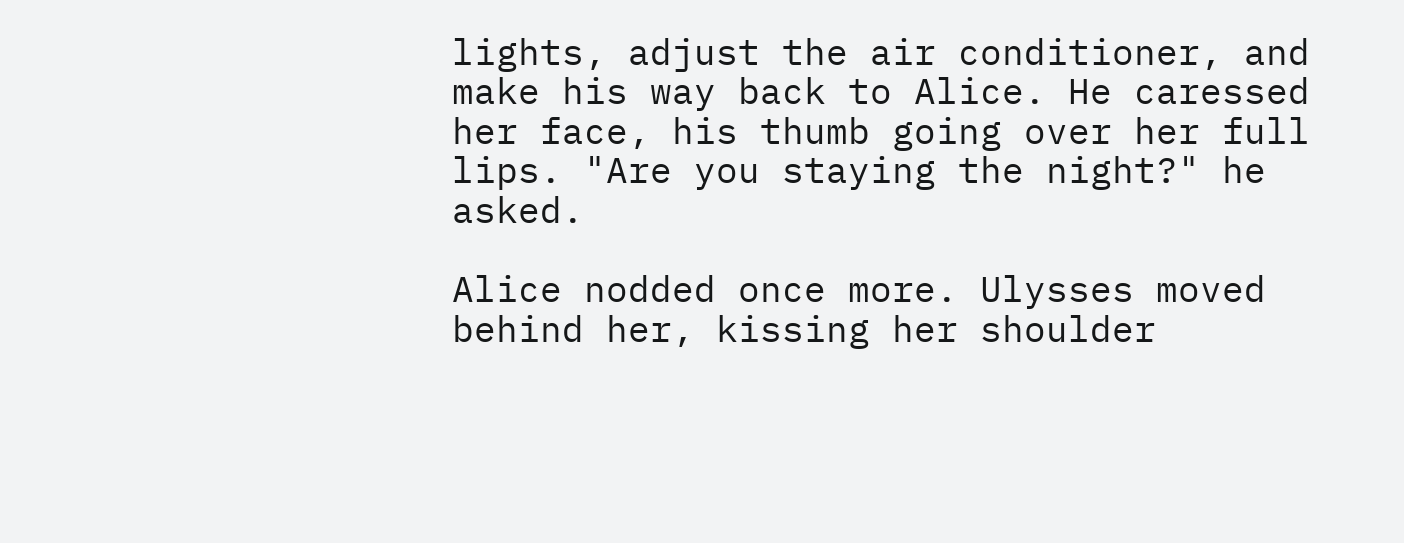lights, adjust the air conditioner, and make his way back to Alice. He caressed her face, his thumb going over her full lips. "Are you staying the night?" he asked.

Alice nodded once more. Ulysses moved behind her, kissing her shoulder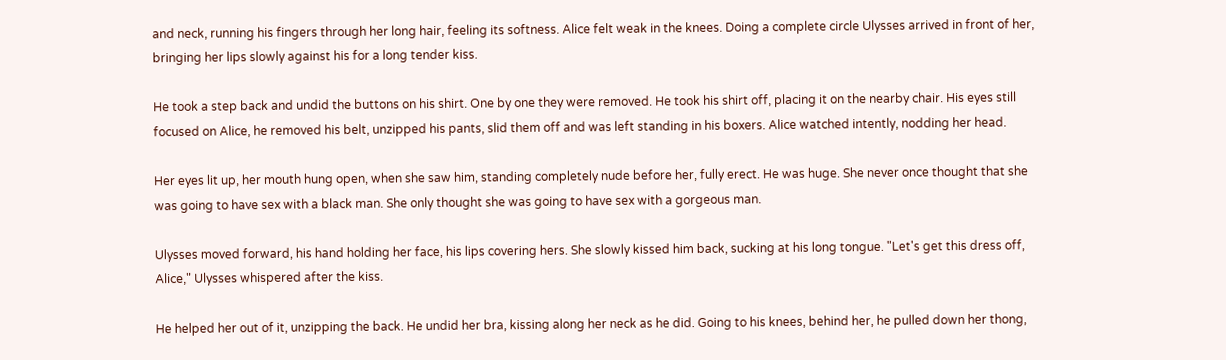and neck, running his fingers through her long hair, feeling its softness. Alice felt weak in the knees. Doing a complete circle Ulysses arrived in front of her, bringing her lips slowly against his for a long tender kiss.

He took a step back and undid the buttons on his shirt. One by one they were removed. He took his shirt off, placing it on the nearby chair. His eyes still focused on Alice, he removed his belt, unzipped his pants, slid them off and was left standing in his boxers. Alice watched intently, nodding her head.

Her eyes lit up, her mouth hung open, when she saw him, standing completely nude before her, fully erect. He was huge. She never once thought that she was going to have sex with a black man. She only thought she was going to have sex with a gorgeous man.

Ulysses moved forward, his hand holding her face, his lips covering hers. She slowly kissed him back, sucking at his long tongue. "Let's get this dress off, Alice," Ulysses whispered after the kiss.

He helped her out of it, unzipping the back. He undid her bra, kissing along her neck as he did. Going to his knees, behind her, he pulled down her thong,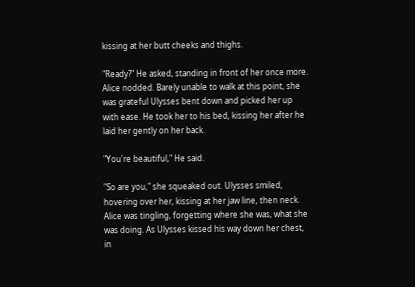kissing at her butt cheeks and thighs.

"Ready?" He asked, standing in front of her once more. Alice nodded. Barely unable to walk at this point, she was grateful Ulysses bent down and picked her up with ease. He took her to his bed, kissing her after he laid her gently on her back.

"You're beautiful," He said.

"So are you," she squeaked out. Ulysses smiled, hovering over her, kissing at her jaw line, then neck. Alice was tingling, forgetting where she was, what she was doing. As Ulysses kissed his way down her chest, in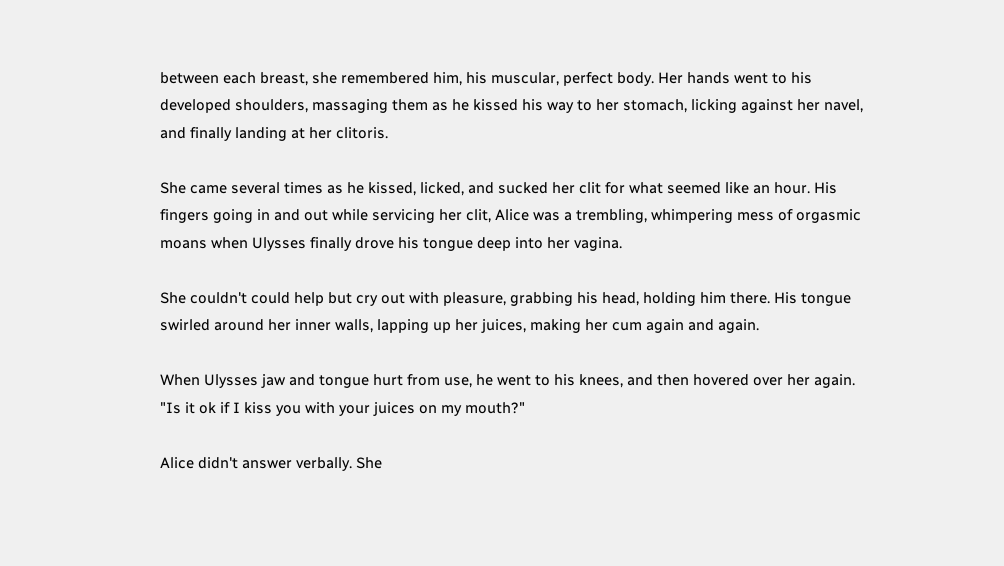between each breast, she remembered him, his muscular, perfect body. Her hands went to his developed shoulders, massaging them as he kissed his way to her stomach, licking against her navel, and finally landing at her clitoris.

She came several times as he kissed, licked, and sucked her clit for what seemed like an hour. His fingers going in and out while servicing her clit, Alice was a trembling, whimpering mess of orgasmic moans when Ulysses finally drove his tongue deep into her vagina.

She couldn't could help but cry out with pleasure, grabbing his head, holding him there. His tongue swirled around her inner walls, lapping up her juices, making her cum again and again.

When Ulysses jaw and tongue hurt from use, he went to his knees, and then hovered over her again. "Is it ok if I kiss you with your juices on my mouth?"

Alice didn't answer verbally. She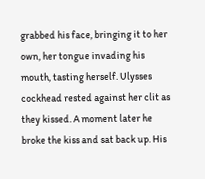grabbed his face, bringing it to her own, her tongue invading his mouth, tasting herself. Ulysses cockhead rested against her clit as they kissed. A moment later he broke the kiss and sat back up. His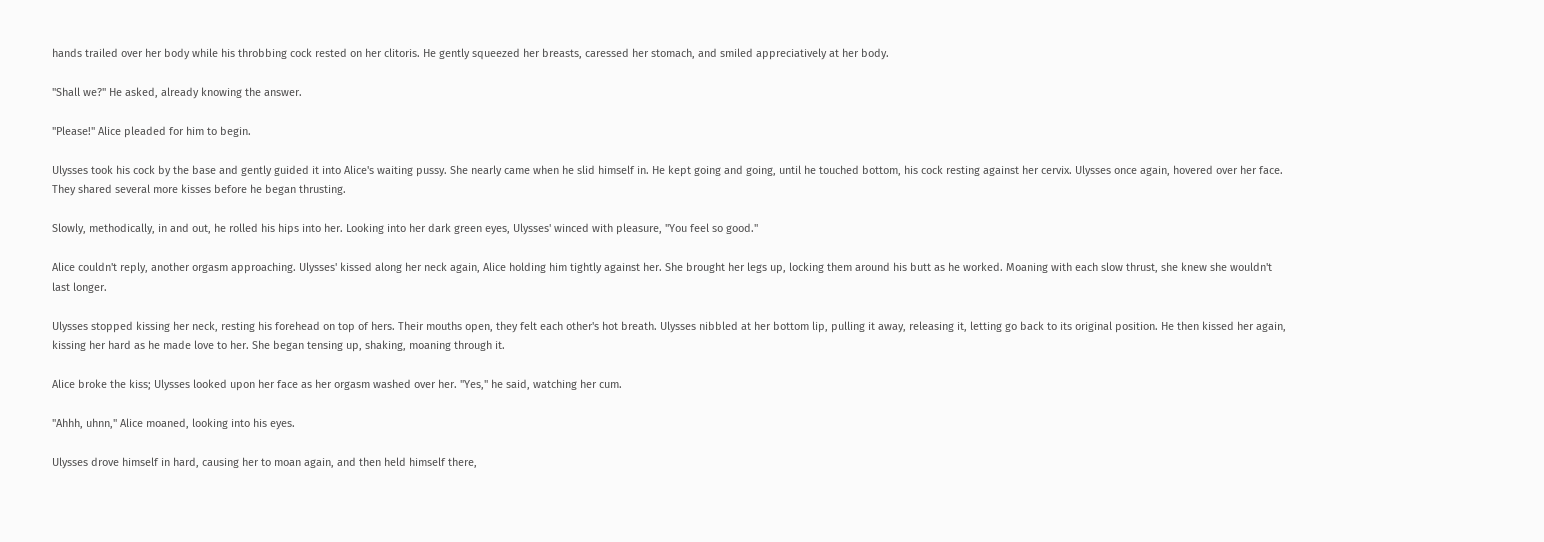hands trailed over her body while his throbbing cock rested on her clitoris. He gently squeezed her breasts, caressed her stomach, and smiled appreciatively at her body.

"Shall we?" He asked, already knowing the answer.

"Please!" Alice pleaded for him to begin.

Ulysses took his cock by the base and gently guided it into Alice's waiting pussy. She nearly came when he slid himself in. He kept going and going, until he touched bottom, his cock resting against her cervix. Ulysses once again, hovered over her face. They shared several more kisses before he began thrusting.

Slowly, methodically, in and out, he rolled his hips into her. Looking into her dark green eyes, Ulysses' winced with pleasure, "You feel so good."

Alice couldn't reply, another orgasm approaching. Ulysses' kissed along her neck again, Alice holding him tightly against her. She brought her legs up, locking them around his butt as he worked. Moaning with each slow thrust, she knew she wouldn't last longer.

Ulysses stopped kissing her neck, resting his forehead on top of hers. Their mouths open, they felt each other's hot breath. Ulysses nibbled at her bottom lip, pulling it away, releasing it, letting go back to its original position. He then kissed her again, kissing her hard as he made love to her. She began tensing up, shaking, moaning through it.

Alice broke the kiss; Ulysses looked upon her face as her orgasm washed over her. "Yes," he said, watching her cum.

"Ahhh, uhnn," Alice moaned, looking into his eyes.

Ulysses drove himself in hard, causing her to moan again, and then held himself there,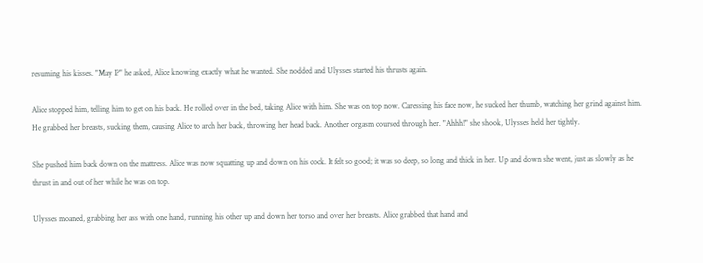resuming his kisses. "May I?" he asked, Alice knowing exactly what he wanted. She nodded and Ulysses started his thrusts again.

Alice stopped him, telling him to get on his back. He rolled over in the bed, taking Alice with him. She was on top now. Caressing his face now, he sucked her thumb, watching her grind against him. He grabbed her breasts, sucking them, causing Alice to arch her back, throwing her head back. Another orgasm coursed through her. "Ahhh!" she shook, Ulysses held her tightly.

She pushed him back down on the mattress. Alice was now squatting up and down on his cock. It felt so good; it was so deep, so long and thick in her. Up and down she went, just as slowly as he thrust in and out of her while he was on top.

Ulysses moaned, grabbing her ass with one hand, running his other up and down her torso and over her breasts. Alice grabbed that hand and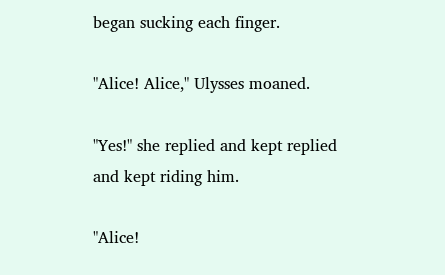began sucking each finger.

"Alice! Alice," Ulysses moaned.

"Yes!" she replied and kept replied and kept riding him.

"Alice!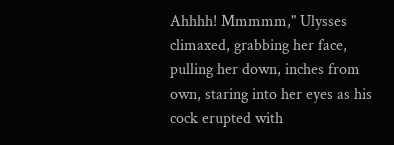Ahhhh! Mmmmm," Ulysses climaxed, grabbing her face, pulling her down, inches from own, staring into her eyes as his cock erupted with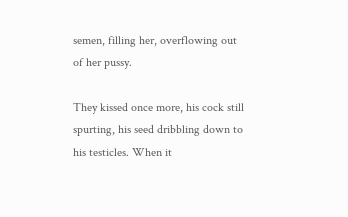semen, filling her, overflowing out of her pussy.

They kissed once more, his cock still spurting, his seed dribbling down to his testicles. When it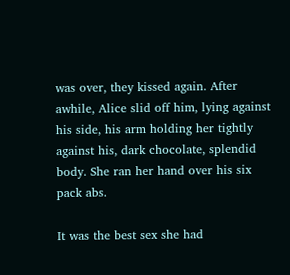was over, they kissed again. After awhile, Alice slid off him, lying against his side, his arm holding her tightly against his, dark chocolate, splendid body. She ran her hand over his six pack abs.

It was the best sex she had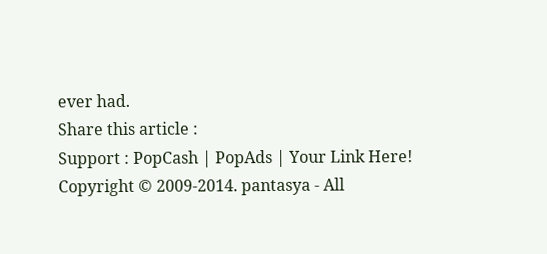ever had.
Share this article :
Support : PopCash | PopAds | Your Link Here!
Copyright © 2009-2014. pantasya - All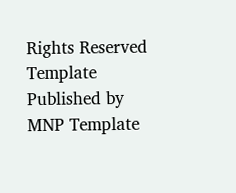Rights Reserved
Template Published by MNP Template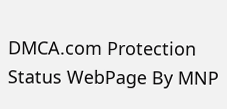DMCA.com Protection Status WebPage By MNP